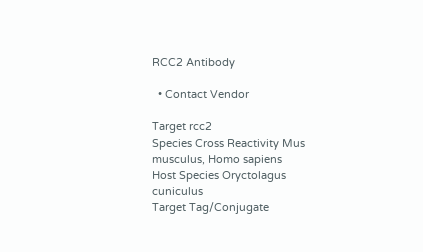RCC2 Antibody

  • Contact Vendor

Target rcc2
Species Cross Reactivity Mus musculus, Homo sapiens
Host Species Oryctolagus cuniculus
Target Tag/Conjugate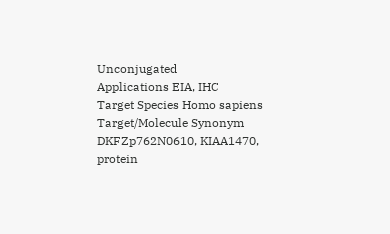Unconjugated
Applications EIA, IHC
Target Species Homo sapiens
Target/Molecule Synonym DKFZp762N0610, KIAA1470, protein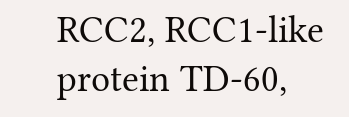RCC2, RCC1-like protein TD-60,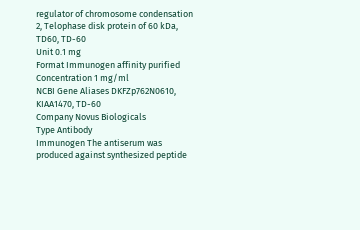regulator of chromosome condensation 2, Telophase disk protein of 60 kDa, TD60, TD-60
Unit 0.1 mg
Format Immunogen affinity purified
Concentration 1 mg/ml
NCBI Gene Aliases DKFZp762N0610, KIAA1470, TD-60
Company Novus Biologicals
Type Antibody
Immunogen The antiserum was produced against synthesized peptide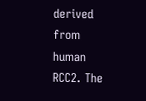derived from human RCC2. The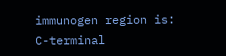immunogen region is: C-terminal